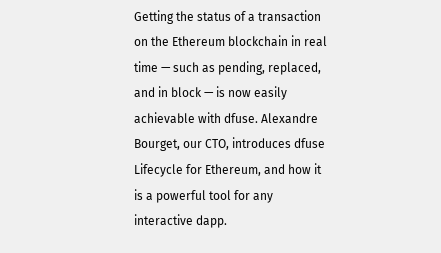Getting the status of a transaction on the Ethereum blockchain in real time — such as pending, replaced, and in block — is now easily achievable with dfuse. Alexandre Bourget, our CTO, introduces dfuse Lifecycle for Ethereum, and how it is a powerful tool for any interactive dapp.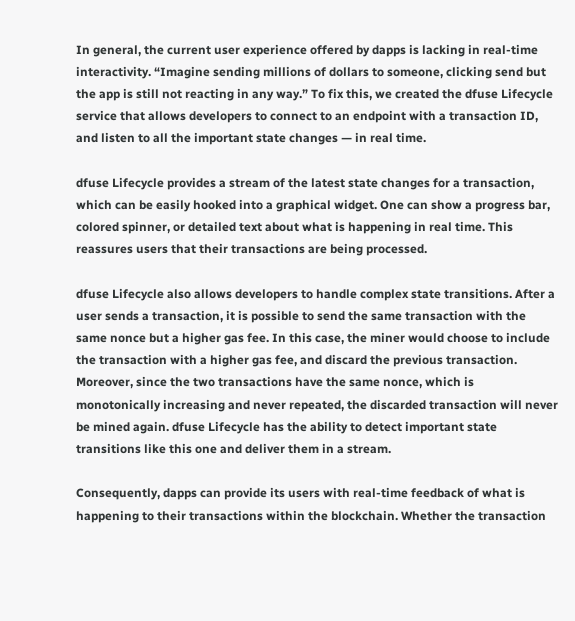In general, the current user experience offered by dapps is lacking in real-time interactivity. “Imagine sending millions of dollars to someone, clicking send but the app is still not reacting in any way.” To fix this, we created the dfuse Lifecycle service that allows developers to connect to an endpoint with a transaction ID, and listen to all the important state changes — in real time.

dfuse Lifecycle provides a stream of the latest state changes for a transaction, which can be easily hooked into a graphical widget. One can show a progress bar, colored spinner, or detailed text about what is happening in real time. This reassures users that their transactions are being processed.

dfuse Lifecycle also allows developers to handle complex state transitions. After a user sends a transaction, it is possible to send the same transaction with the same nonce but a higher gas fee. In this case, the miner would choose to include the transaction with a higher gas fee, and discard the previous transaction. Moreover, since the two transactions have the same nonce, which is monotonically increasing and never repeated, the discarded transaction will never be mined again. dfuse Lifecycle has the ability to detect important state transitions like this one and deliver them in a stream.

Consequently, dapps can provide its users with real-time feedback of what is happening to their transactions within the blockchain. Whether the transaction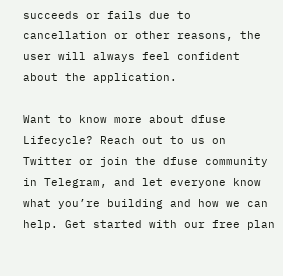succeeds or fails due to cancellation or other reasons, the user will always feel confident about the application.

Want to know more about dfuse Lifecycle? Reach out to us on Twitter or join the dfuse community in Telegram, and let everyone know what you’re building and how we can help. Get started with our free plan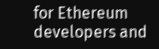for Ethereum developers and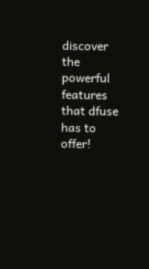discover the powerful features that dfuse has to offer!